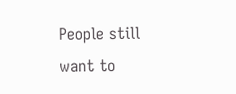People still want to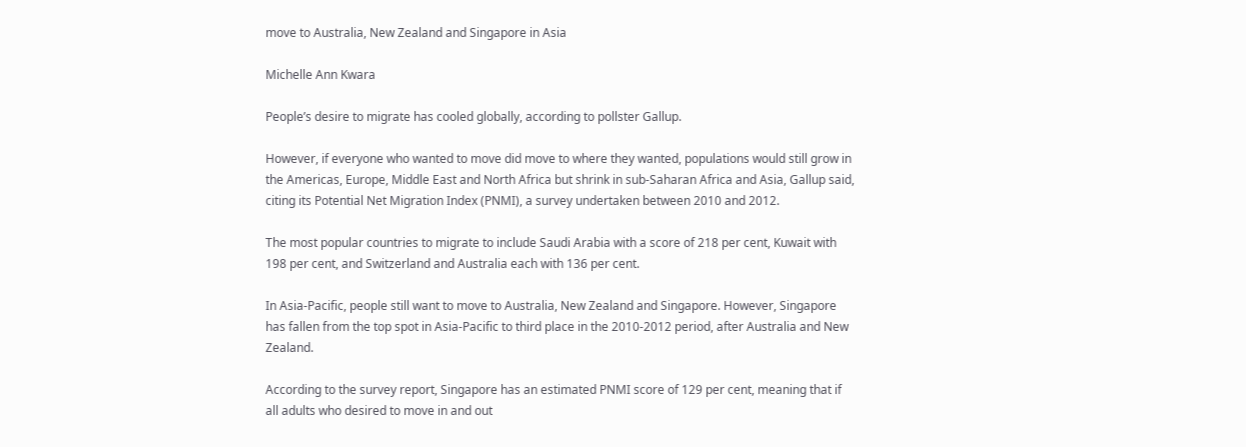move to Australia, New Zealand and Singapore in Asia

Michelle Ann Kwara

People’s desire to migrate has cooled globally, according to pollster Gallup.

However, if everyone who wanted to move did move to where they wanted, populations would still grow in the Americas, Europe, Middle East and North Africa but shrink in sub-Saharan Africa and Asia, Gallup said, citing its Potential Net Migration Index (PNMI), a survey undertaken between 2010 and 2012.

The most popular countries to migrate to include Saudi Arabia with a score of 218 per cent, Kuwait with 198 per cent, and Switzerland and Australia each with 136 per cent.

In Asia-Pacific, people still want to move to Australia, New Zealand and Singapore. However, Singapore has fallen from the top spot in Asia-Pacific to third place in the 2010-2012 period, after Australia and New Zealand.

According to the survey report, Singapore has an estimated PNMI score of 129 per cent, meaning that if all adults who desired to move in and out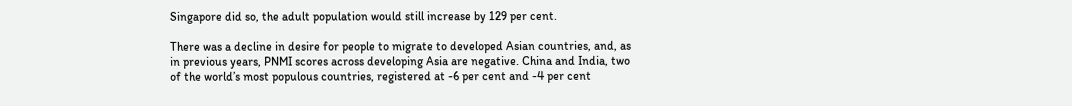Singapore did so, the adult population would still increase by 129 per cent.

There was a decline in desire for people to migrate to developed Asian countries, and, as in previous years, PNMI scores across developing Asia are negative. China and India, two of the world’s most populous countries, registered at -6 per cent and -4 per cent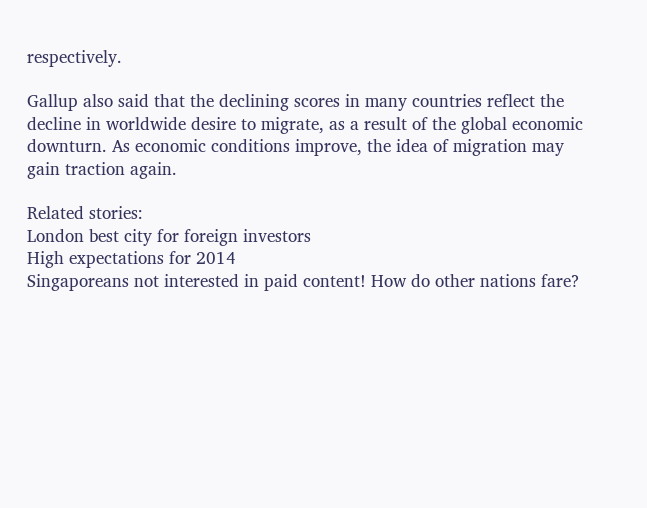respectively.

Gallup also said that the declining scores in many countries reflect the decline in worldwide desire to migrate, as a result of the global economic downturn. As economic conditions improve, the idea of migration may gain traction again.

Related stories:
London best city for foreign investors
High expectations for 2014
Singaporeans not interested in paid content! How do other nations fare?